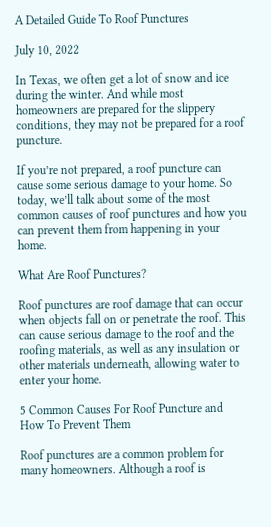A Detailed Guide To Roof Punctures

July 10, 2022

In Texas, we often get a lot of snow and ice during the winter. And while most homeowners are prepared for the slippery conditions, they may not be prepared for a roof puncture.

If you’re not prepared, a roof puncture can cause some serious damage to your home. So today, we’ll talk about some of the most common causes of roof punctures and how you can prevent them from happening in your home.

What Are Roof Punctures?

Roof punctures are roof damage that can occur when objects fall on or penetrate the roof. This can cause serious damage to the roof and the roofing materials, as well as any insulation or other materials underneath, allowing water to enter your home.

5 Common Causes For Roof Puncture and How To Prevent Them

Roof punctures are a common problem for many homeowners. Although a roof is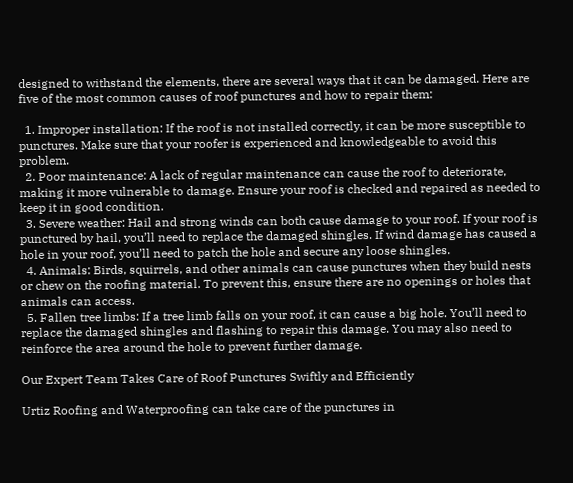designed to withstand the elements, there are several ways that it can be damaged. Here are five of the most common causes of roof punctures and how to repair them:

  1. Improper installation: If the roof is not installed correctly, it can be more susceptible to punctures. Make sure that your roofer is experienced and knowledgeable to avoid this problem.
  2. Poor maintenance: A lack of regular maintenance can cause the roof to deteriorate, making it more vulnerable to damage. Ensure your roof is checked and repaired as needed to keep it in good condition.
  3. Severe weather: Hail and strong winds can both cause damage to your roof. If your roof is punctured by hail, you’ll need to replace the damaged shingles. If wind damage has caused a hole in your roof, you’ll need to patch the hole and secure any loose shingles.
  4. Animals: Birds, squirrels, and other animals can cause punctures when they build nests or chew on the roofing material. To prevent this, ensure there are no openings or holes that animals can access.
  5. Fallen tree limbs: If a tree limb falls on your roof, it can cause a big hole. You’ll need to replace the damaged shingles and flashing to repair this damage. You may also need to reinforce the area around the hole to prevent further damage.

Our Expert Team Takes Care of Roof Punctures Swiftly and Efficiently

Urtiz Roofing and Waterproofing can take care of the punctures in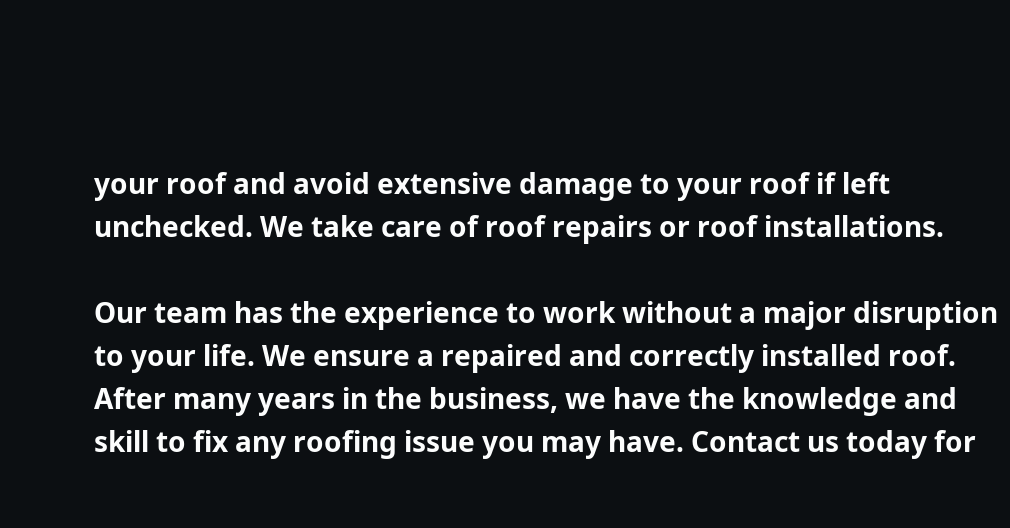your roof and avoid extensive damage to your roof if left unchecked. We take care of roof repairs or roof installations.

Our team has the experience to work without a major disruption to your life. We ensure a repaired and correctly installed roof. After many years in the business, we have the knowledge and skill to fix any roofing issue you may have. Contact us today for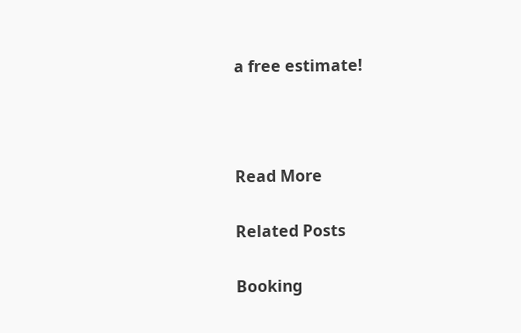a free estimate!



Read More

Related Posts

Booking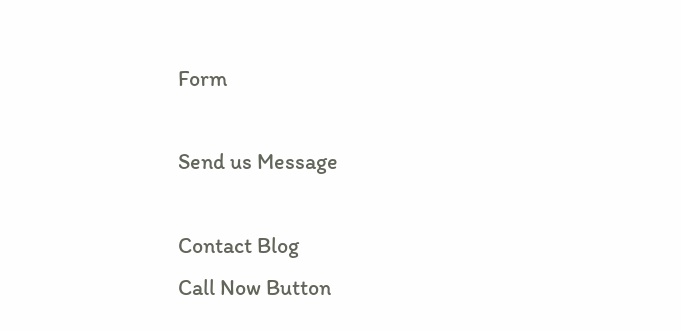Form

Send us Message

Contact Blog
Call Now Button